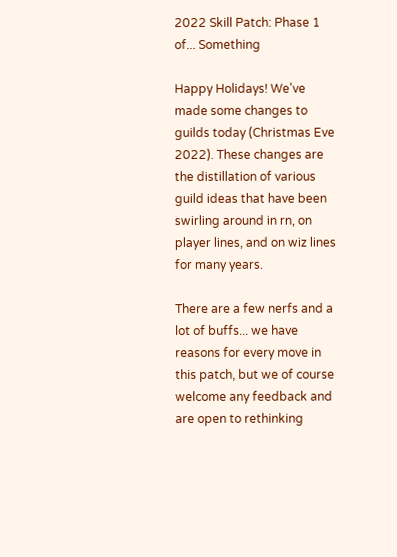2022 Skill Patch: Phase 1 of... Something

Happy Holidays! We've made some changes to guilds today (Christmas Eve 2022). These changes are the distillation of various guild ideas that have been swirling around in rn, on player lines, and on wiz lines for many years.

There are a few nerfs and a lot of buffs... we have reasons for every move in this patch, but we of course welcome any feedback and are open to rethinking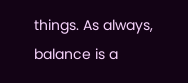things. As always, balance is a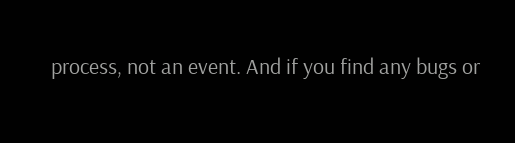process, not an event. And if you find any bugs or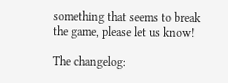something that seems to break the game, please let us know!

The changelog: